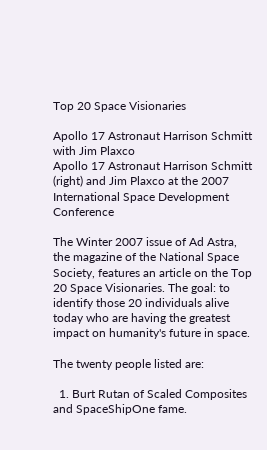Top 20 Space Visionaries

Apollo 17 Astronaut Harrison Schmitt with Jim Plaxco
Apollo 17 Astronaut Harrison Schmitt (right) and Jim Plaxco at the 2007 International Space Development Conference

The Winter 2007 issue of Ad Astra, the magazine of the National Space Society, features an article on the Top 20 Space Visionaries. The goal: to identify those 20 individuals alive today who are having the greatest impact on humanity's future in space.

The twenty people listed are:

  1. Burt Rutan of Scaled Composites and SpaceShipOne fame.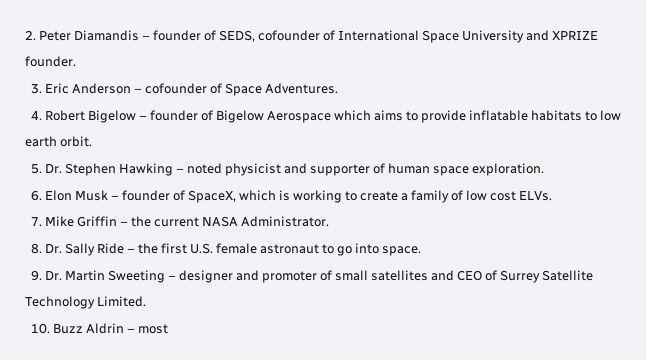2. Peter Diamandis – founder of SEDS, cofounder of International Space University and XPRIZE founder.
  3. Eric Anderson – cofounder of Space Adventures.
  4. Robert Bigelow – founder of Bigelow Aerospace which aims to provide inflatable habitats to low earth orbit.
  5. Dr. Stephen Hawking – noted physicist and supporter of human space exploration.
  6. Elon Musk – founder of SpaceX, which is working to create a family of low cost ELVs.
  7. Mike Griffin – the current NASA Administrator.
  8. Dr. Sally Ride – the first U.S. female astronaut to go into space.
  9. Dr. Martin Sweeting – designer and promoter of small satellites and CEO of Surrey Satellite Technology Limited.
  10. Buzz Aldrin – most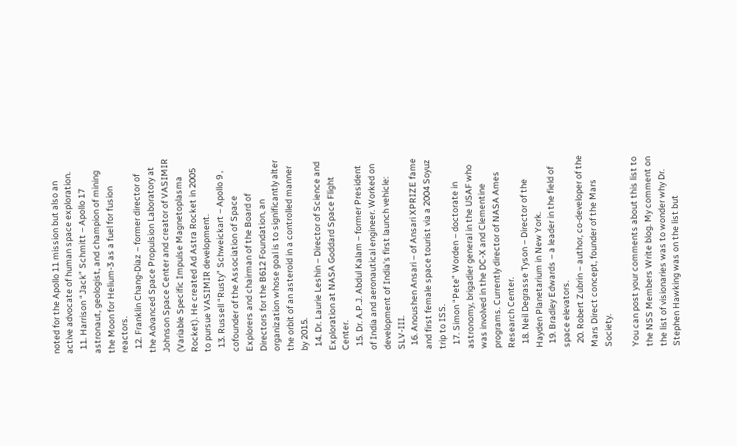noted for the Apollo 11 mission but also an active advocate of human space exploration.
  11. Harrison “Jack” Schmitt – Apollo 17 astronaut, geologist, and champion of mining the Moon for Helium-3 as a fuel for fusion reactors.
  12. Franklin Chang-Diaz – former director of the Advanced Space Propulsion Laboratory at Johnson Space Center and creator of VASIMIR (Variable Specific Impulse Magnetoplasma Rocket). He created Ad Astra Rocket in 2005 to pursue VASIMIR development.
  13. Russell “Rusty” Schweickart – Apollo 9 , cofounder of the Association of Space Explorers and chairman of the Board of Directors for the B612 Foundation, an organization whose goal is to significantly alter the orbit of an asteroid in a controlled manner by 2015.
  14. Dr. Laurie Leshin – Director of Science and Exploration at NASA Goddard Space Flight Center.
  15. Dr. A.P.J. Abdul Kalam – former President of India and aeronautical engineer. Worked on development of India's first launch vehicle: SLV-III.
  16. Anoushen Ansari – of Ansari XPRIZE fame and first female space tourist via a 2004 Soyuz trip to ISS.
  17. Simon “Pete” Worden – doctorate in astronomy, brigadier general in the USAF who was involved in the DC-X and Clementine programs. Currently director of NASA Ames Research Center.
  18. Neil Degrasse Tyson – Director of the Hayden Planetarium in New York.
  19. Bradley Edwards – a leader in the field of space elevators.
  20. Robert Zubrin – author, co-developer of the Mars Direct concept, founder of the Mars Society.

You can post your comments about this list to the NSS Members Write blog. My comment on the list of visionaries was to wonder why Dr. Stephen Hawking was on the list but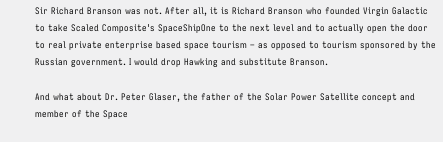Sir Richard Branson was not. After all, it is Richard Branson who founded Virgin Galactic to take Scaled Composite's SpaceShipOne to the next level and to actually open the door to real private enterprise based space tourism – as opposed to tourism sponsored by the Russian government. I would drop Hawking and substitute Branson.

And what about Dr. Peter Glaser, the father of the Solar Power Satellite concept and member of the Space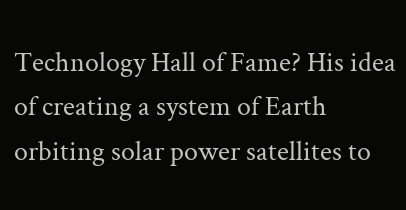Technology Hall of Fame? His idea of creating a system of Earth orbiting solar power satellites to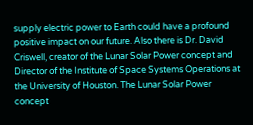supply electric power to Earth could have a profound positive impact on our future. Also there is Dr. David Criswell, creator of the Lunar Solar Power concept and Director of the Institute of Space Systems Operations at the University of Houston. The Lunar Solar Power concept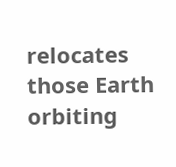relocates those Earth orbiting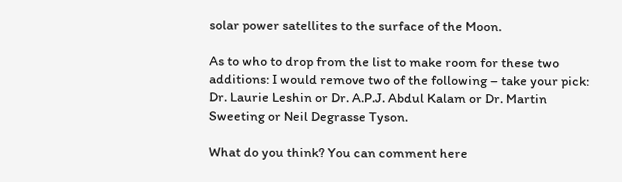solar power satellites to the surface of the Moon.

As to who to drop from the list to make room for these two additions: I would remove two of the following – take your pick: Dr. Laurie Leshin or Dr. A.P.J. Abdul Kalam or Dr. Martin Sweeting or Neil Degrasse Tyson.

What do you think? You can comment here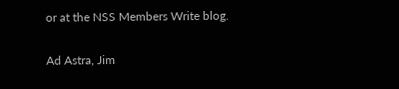or at the NSS Members Write blog.

Ad Astra, Jim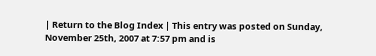| Return to the Blog Index | This entry was posted on Sunday, November 25th, 2007 at 7:57 pm and is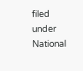filed under National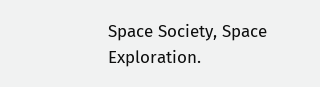Space Society, Space Exploration.